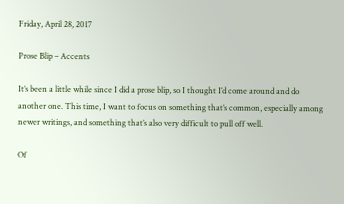Friday, April 28, 2017

Prose Blip – Accents

It’s been a little while since I did a prose blip, so I thought I’d come around and do another one. This time, I want to focus on something that’s common, especially among newer writings, and something that’s also very difficult to pull off well.

Of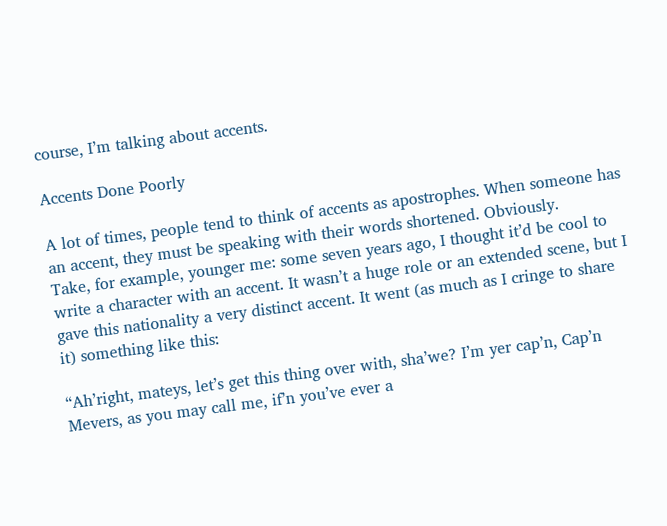course, I’m talking about accents.

Accents Done Poorly

A lot of times, people tend to think of accents as apostrophes. When someone has an accent, they must be speaking with their words shortened. Obviously.
Take, for example, younger me: some seven years ago, I thought it’d be cool to write a character with an accent. It wasn’t a huge role or an extended scene, but I gave this nationality a very distinct accent. It went (as much as I cringe to share it) something like this:

“Ah’right, mateys, let’s get this thing over with, sha’we? I’m yer cap’n, Cap’n Mevers, as you may call me, if’n you’ve ever a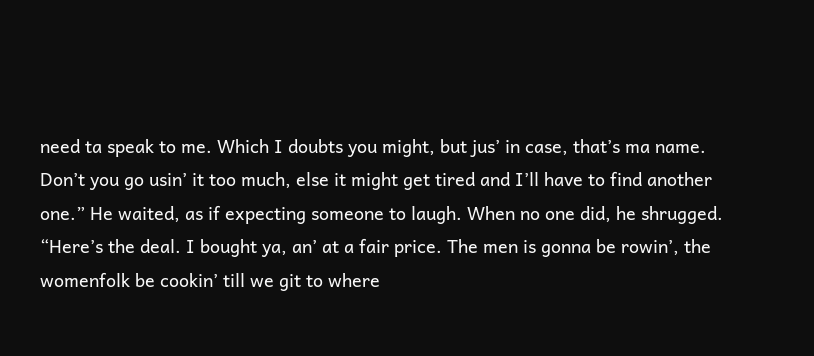need ta speak to me. Which I doubts you might, but jus’ in case, that’s ma name. Don’t you go usin’ it too much, else it might get tired and I’ll have to find another one.” He waited, as if expecting someone to laugh. When no one did, he shrugged. “Here’s the deal. I bought ya, an’ at a fair price. The men is gonna be rowin’, the womenfolk be cookin’ till we git to where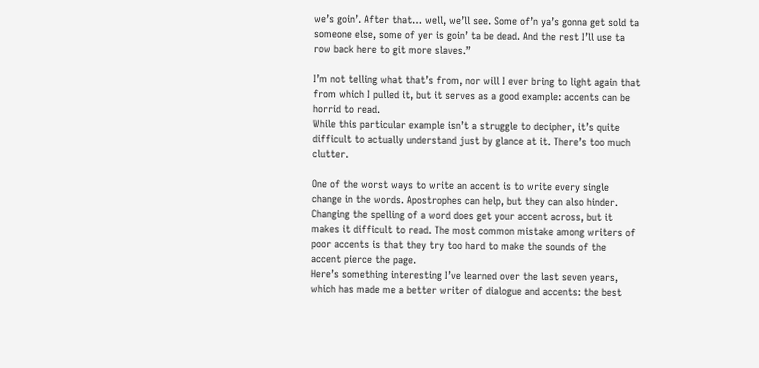we’s goin’. After that… well, we’ll see. Some of’n ya’s gonna get sold ta someone else, some of yer is goin’ ta be dead. And the rest I’ll use ta row back here to git more slaves.”

I’m not telling what that’s from, nor will I ever bring to light again that from which I pulled it, but it serves as a good example: accents can be horrid to read.
While this particular example isn’t a struggle to decipher, it’s quite difficult to actually understand just by glance at it. There’s too much clutter.

One of the worst ways to write an accent is to write every single change in the words. Apostrophes can help, but they can also hinder. Changing the spelling of a word does get your accent across, but it makes it difficult to read. The most common mistake among writers of poor accents is that they try too hard to make the sounds of the accent pierce the page.
Here’s something interesting I’ve learned over the last seven years, which has made me a better writer of dialogue and accents: the best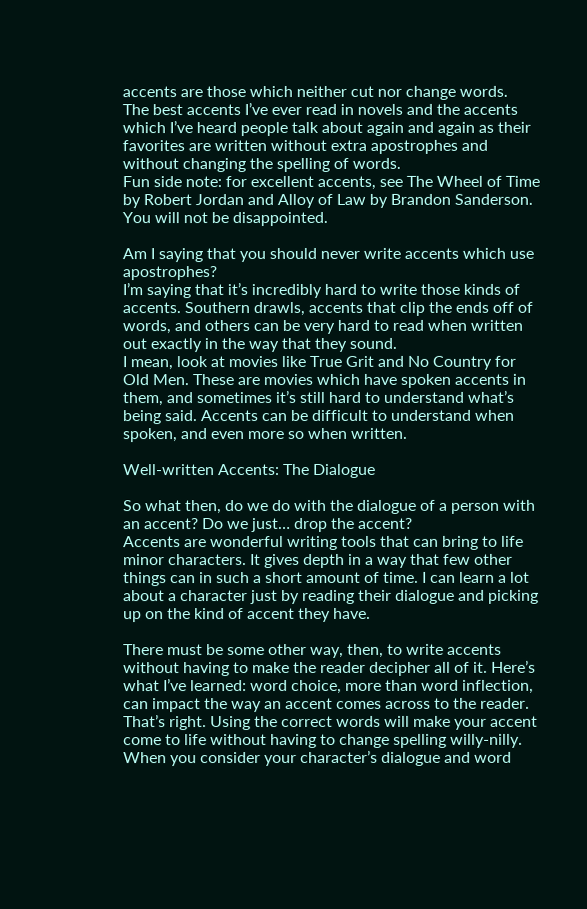accents are those which neither cut nor change words.
The best accents I’ve ever read in novels and the accents which I’ve heard people talk about again and again as their favorites are written without extra apostrophes and without changing the spelling of words.
Fun side note: for excellent accents, see The Wheel of Time by Robert Jordan and Alloy of Law by Brandon Sanderson. You will not be disappointed.

Am I saying that you should never write accents which use apostrophes?
I’m saying that it’s incredibly hard to write those kinds of accents. Southern drawls, accents that clip the ends off of words, and others can be very hard to read when written out exactly in the way that they sound.
I mean, look at movies like True Grit and No Country for Old Men. These are movies which have spoken accents in them, and sometimes it’s still hard to understand what’s being said. Accents can be difficult to understand when spoken, and even more so when written.

Well-written Accents: The Dialogue

So what then, do we do with the dialogue of a person with an accent? Do we just… drop the accent?
Accents are wonderful writing tools that can bring to life minor characters. It gives depth in a way that few other things can in such a short amount of time. I can learn a lot about a character just by reading their dialogue and picking up on the kind of accent they have.

There must be some other way, then, to write accents without having to make the reader decipher all of it. Here’s what I’ve learned: word choice, more than word inflection, can impact the way an accent comes across to the reader.
That’s right. Using the correct words will make your accent come to life without having to change spelling willy-nilly.
When you consider your character’s dialogue and word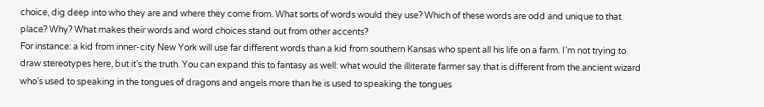choice, dig deep into who they are and where they come from. What sorts of words would they use? Which of these words are odd and unique to that place? Why? What makes their words and word choices stand out from other accents?
For instance: a kid from inner-city New York will use far different words than a kid from southern Kansas who spent all his life on a farm. I’m not trying to draw stereotypes here, but it’s the truth. You can expand this to fantasy as well: what would the illiterate farmer say that is different from the ancient wizard who’s used to speaking in the tongues of dragons and angels more than he is used to speaking the tongues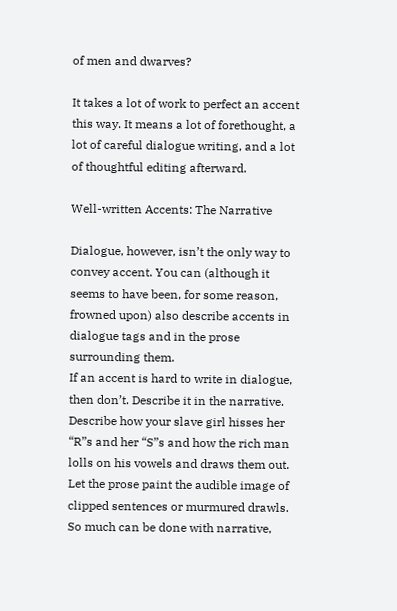of men and dwarves?

It takes a lot of work to perfect an accent this way. It means a lot of forethought, a lot of careful dialogue writing, and a lot of thoughtful editing afterward.

Well-written Accents: The Narrative

Dialogue, however, isn’t the only way to convey accent. You can (although it seems to have been, for some reason, frowned upon) also describe accents in dialogue tags and in the prose surrounding them.
If an accent is hard to write in dialogue, then don’t. Describe it in the narrative. Describe how your slave girl hisses her “R”s and her “S”s and how the rich man lolls on his vowels and draws them out. Let the prose paint the audible image of clipped sentences or murmured drawls. So much can be done with narrative,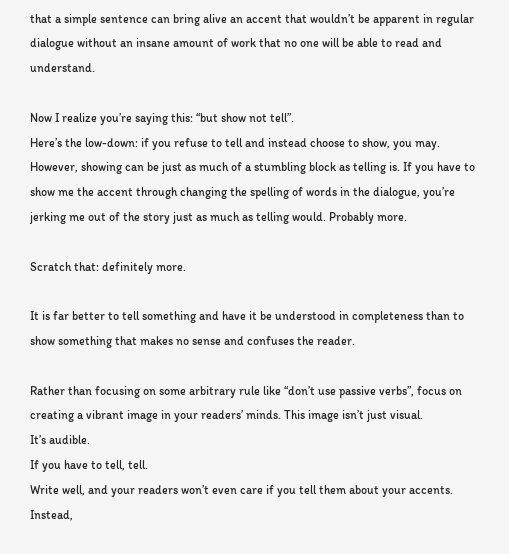that a simple sentence can bring alive an accent that wouldn’t be apparent in regular dialogue without an insane amount of work that no one will be able to read and understand.

Now I realize you’re saying this: “but show not tell”.
Here’s the low-down: if you refuse to tell and instead choose to show, you may. However, showing can be just as much of a stumbling block as telling is. If you have to show me the accent through changing the spelling of words in the dialogue, you’re jerking me out of the story just as much as telling would. Probably more.

Scratch that: definitely more.

It is far better to tell something and have it be understood in completeness than to show something that makes no sense and confuses the reader.

Rather than focusing on some arbitrary rule like “don’t use passive verbs”, focus on creating a vibrant image in your readers’ minds. This image isn’t just visual.
It’s audible.
If you have to tell, tell.
Write well, and your readers won’t even care if you tell them about your accents. Instead,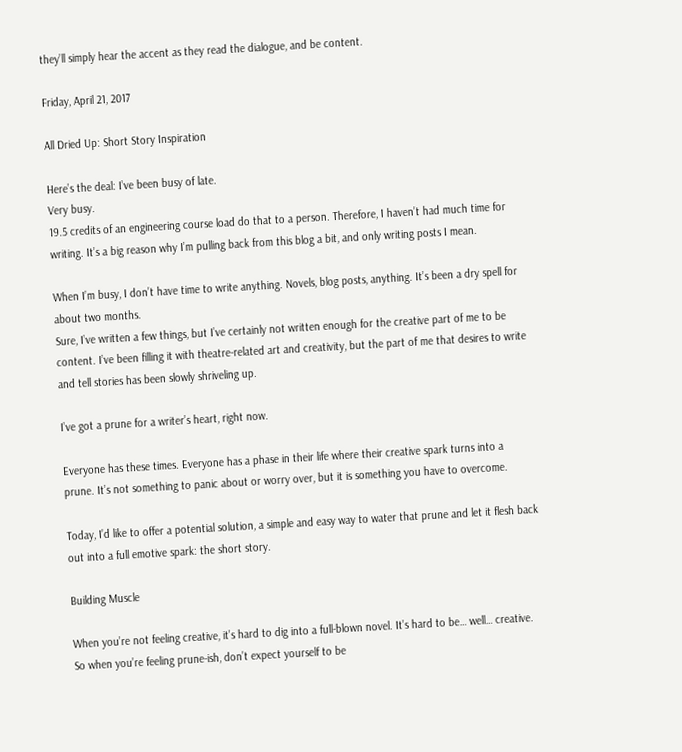they’ll simply hear the accent as they read the dialogue, and be content.

Friday, April 21, 2017

All Dried Up: Short Story Inspiration

Here’s the deal: I’ve been busy of late.
Very busy.
19.5 credits of an engineering course load do that to a person. Therefore, I haven’t had much time for writing. It’s a big reason why I’m pulling back from this blog a bit, and only writing posts I mean.

When I’m busy, I don’t have time to write anything. Novels, blog posts, anything. It’s been a dry spell for about two months.
Sure, I’ve written a few things, but I’ve certainly not written enough for the creative part of me to be content. I’ve been filling it with theatre-related art and creativity, but the part of me that desires to write and tell stories has been slowly shriveling up.

I’ve got a prune for a writer’s heart, right now.

Everyone has these times. Everyone has a phase in their life where their creative spark turns into a prune. It’s not something to panic about or worry over, but it is something you have to overcome.

Today, I’d like to offer a potential solution, a simple and easy way to water that prune and let it flesh back out into a full emotive spark: the short story.

Building Muscle

When you’re not feeling creative, it’s hard to dig into a full-blown novel. It’s hard to be… well… creative.
So when you’re feeling prune-ish, don’t expect yourself to be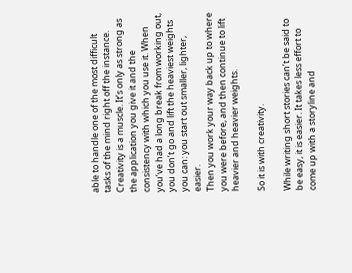able to handle one of the most difficult tasks of the mind right off the instance. Creativity is a muscle. It’s only as strong as the application you give it and the consistency with which you use it. When you’ve had a long break from working out, you don’t go and lift the heaviest weights you can: you start out smaller, lighter, easier.
Then you work your way back up to where you were before, and then continue to lift heavier and heavier weights.

So it is with creativity.

While writing short stories can’t be said to be easy, it is easier. It takes less effort to come up with a storyline and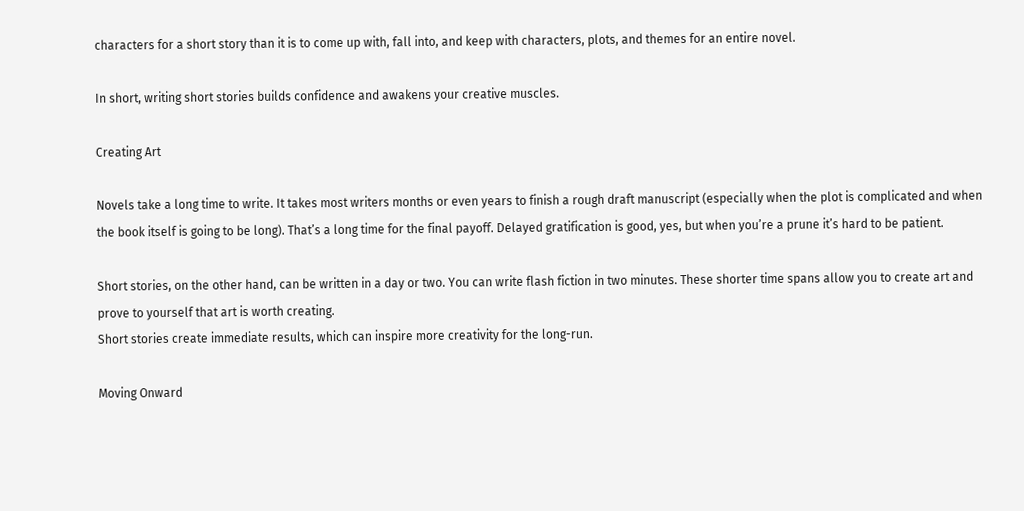characters for a short story than it is to come up with, fall into, and keep with characters, plots, and themes for an entire novel.

In short, writing short stories builds confidence and awakens your creative muscles.

Creating Art

Novels take a long time to write. It takes most writers months or even years to finish a rough draft manuscript (especially when the plot is complicated and when the book itself is going to be long). That’s a long time for the final payoff. Delayed gratification is good, yes, but when you’re a prune it’s hard to be patient.

Short stories, on the other hand, can be written in a day or two. You can write flash fiction in two minutes. These shorter time spans allow you to create art and prove to yourself that art is worth creating.
Short stories create immediate results, which can inspire more creativity for the long-run.

Moving Onward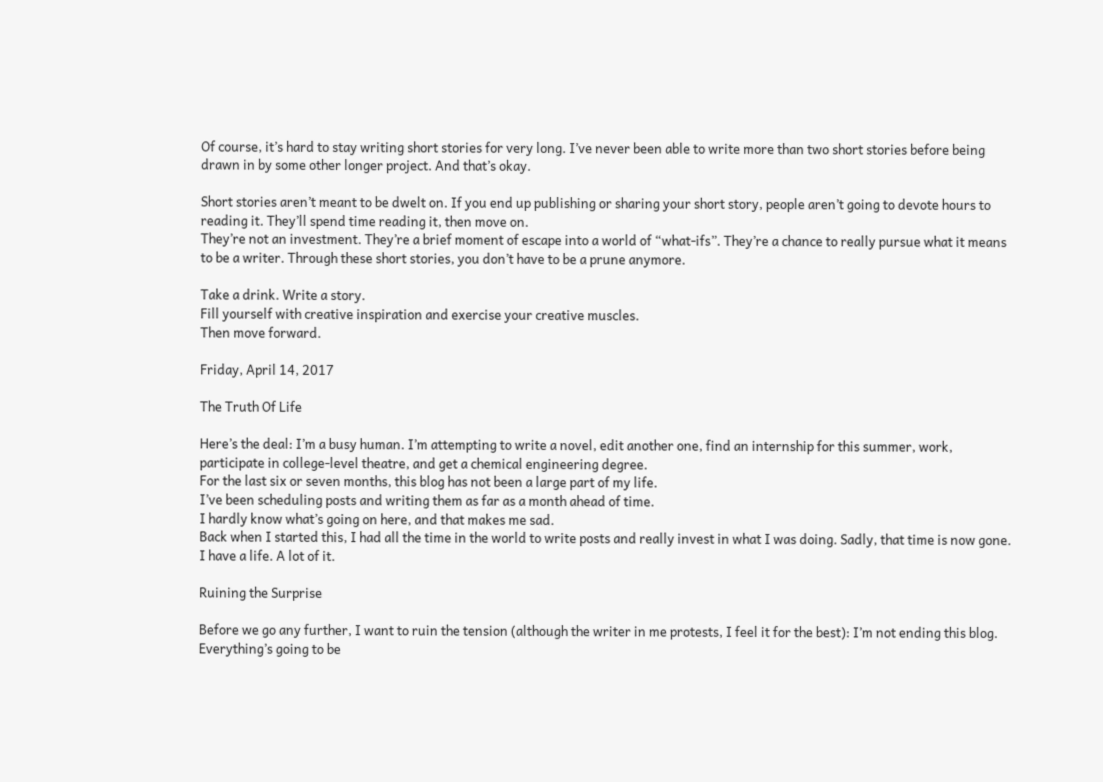Of course, it’s hard to stay writing short stories for very long. I’ve never been able to write more than two short stories before being drawn in by some other longer project. And that’s okay.

Short stories aren’t meant to be dwelt on. If you end up publishing or sharing your short story, people aren’t going to devote hours to reading it. They’ll spend time reading it, then move on.
They’re not an investment. They’re a brief moment of escape into a world of “what-ifs”. They’re a chance to really pursue what it means to be a writer. Through these short stories, you don’t have to be a prune anymore.

Take a drink. Write a story.
Fill yourself with creative inspiration and exercise your creative muscles.
Then move forward.

Friday, April 14, 2017

The Truth Of Life

Here’s the deal: I’m a busy human. I’m attempting to write a novel, edit another one, find an internship for this summer, work, participate in college-level theatre, and get a chemical engineering degree.
For the last six or seven months, this blog has not been a large part of my life.
I’ve been scheduling posts and writing them as far as a month ahead of time.
I hardly know what’s going on here, and that makes me sad.
Back when I started this, I had all the time in the world to write posts and really invest in what I was doing. Sadly, that time is now gone. I have a life. A lot of it.

Ruining the Surprise

Before we go any further, I want to ruin the tension (although the writer in me protests, I feel it for the best): I’m not ending this blog.
Everything’s going to be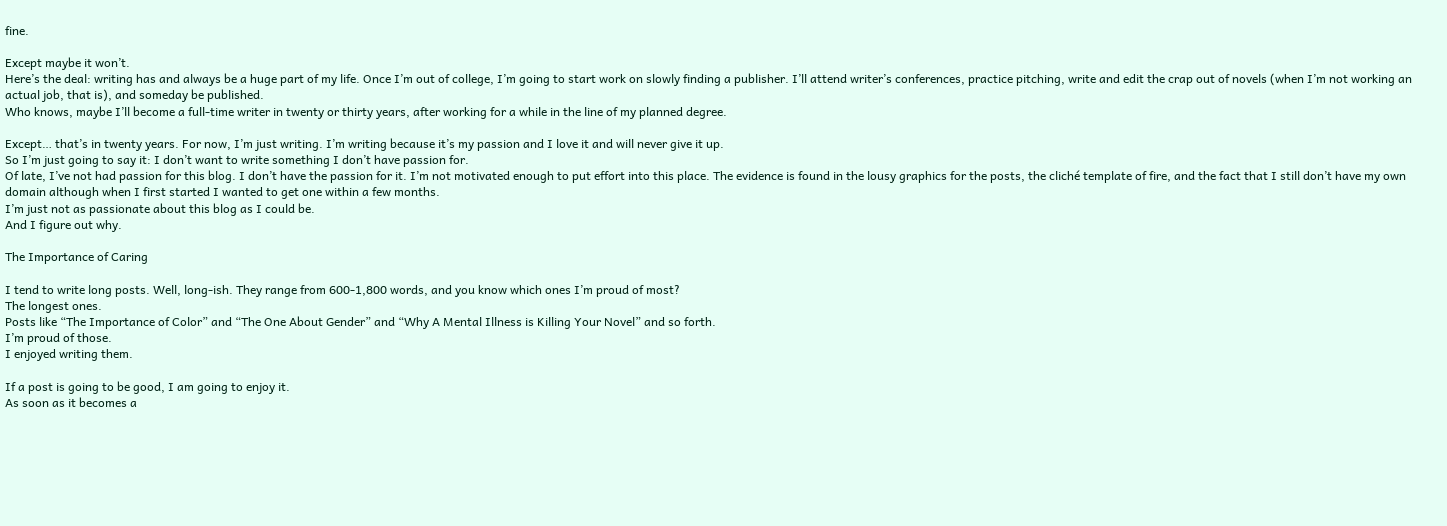fine.

Except maybe it won’t.
Here’s the deal: writing has and always be a huge part of my life. Once I’m out of college, I’m going to start work on slowly finding a publisher. I’ll attend writer’s conferences, practice pitching, write and edit the crap out of novels (when I’m not working an actual job, that is), and someday be published.
Who knows, maybe I’ll become a full-time writer in twenty or thirty years, after working for a while in the line of my planned degree.

Except… that’s in twenty years. For now, I’m just writing. I’m writing because it’s my passion and I love it and will never give it up.
So I’m just going to say it: I don’t want to write something I don’t have passion for.
Of late, I’ve not had passion for this blog. I don’t have the passion for it. I’m not motivated enough to put effort into this place. The evidence is found in the lousy graphics for the posts, the cliché template of fire, and the fact that I still don’t have my own domain although when I first started I wanted to get one within a few months.
I’m just not as passionate about this blog as I could be.
And I figure out why.

The Importance of Caring

I tend to write long posts. Well, long-ish. They range from 600-1,800 words, and you know which ones I’m proud of most?
The longest ones.
Posts like “The Importance of Color” and “The One About Gender” and “Why A Mental Illness is Killing Your Novel” and so forth.
I’m proud of those.
I enjoyed writing them.

If a post is going to be good, I am going to enjoy it.
As soon as it becomes a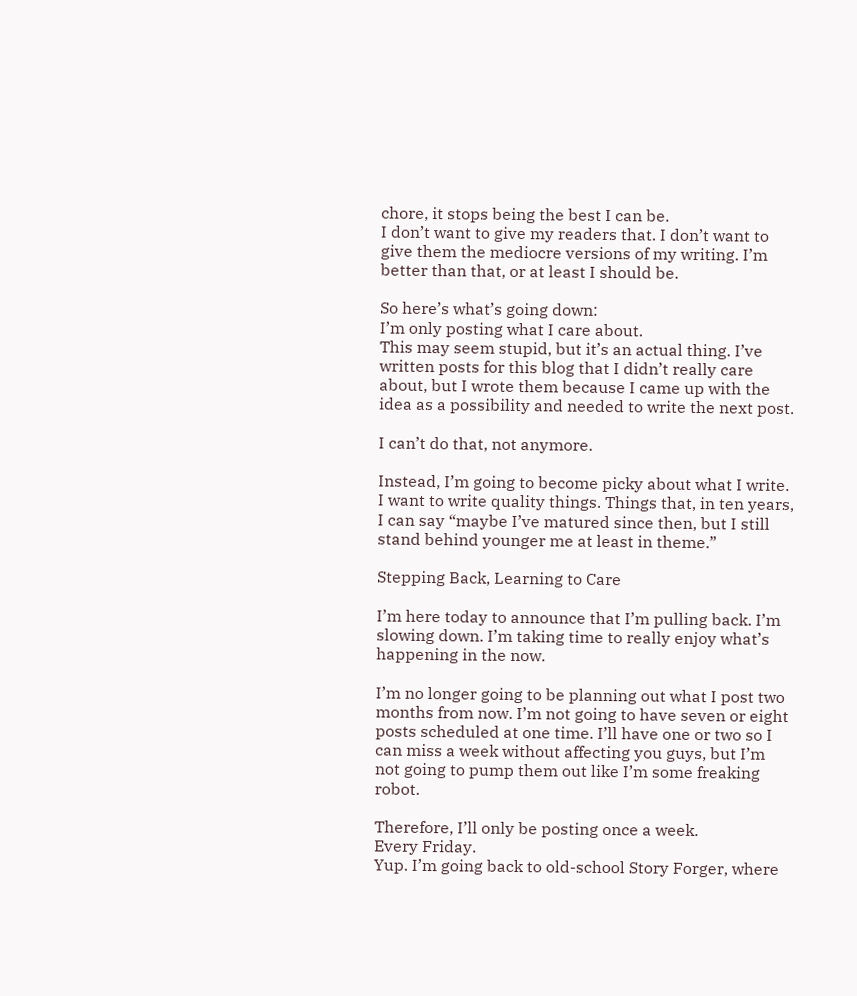chore, it stops being the best I can be.
I don’t want to give my readers that. I don’t want to give them the mediocre versions of my writing. I’m better than that, or at least I should be.

So here’s what’s going down:
I’m only posting what I care about.
This may seem stupid, but it’s an actual thing. I’ve written posts for this blog that I didn’t really care about, but I wrote them because I came up with the idea as a possibility and needed to write the next post.

I can’t do that, not anymore.

Instead, I’m going to become picky about what I write.
I want to write quality things. Things that, in ten years, I can say “maybe I’ve matured since then, but I still stand behind younger me at least in theme.”

Stepping Back, Learning to Care

I’m here today to announce that I’m pulling back. I’m slowing down. I’m taking time to really enjoy what’s happening in the now.

I’m no longer going to be planning out what I post two months from now. I’m not going to have seven or eight posts scheduled at one time. I’ll have one or two so I can miss a week without affecting you guys, but I’m not going to pump them out like I’m some freaking robot.

Therefore, I’ll only be posting once a week.
Every Friday.
Yup. I’m going back to old-school Story Forger, where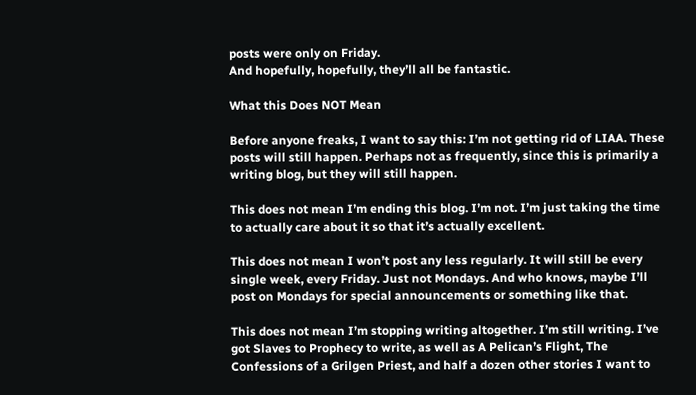posts were only on Friday.
And hopefully, hopefully, they’ll all be fantastic.

What this Does NOT Mean

Before anyone freaks, I want to say this: I’m not getting rid of LIAA. These posts will still happen. Perhaps not as frequently, since this is primarily a writing blog, but they will still happen.

This does not mean I’m ending this blog. I’m not. I’m just taking the time to actually care about it so that it’s actually excellent.

This does not mean I won’t post any less regularly. It will still be every single week, every Friday. Just not Mondays. And who knows, maybe I’ll post on Mondays for special announcements or something like that.

This does not mean I’m stopping writing altogether. I’m still writing. I’ve got Slaves to Prophecy to write, as well as A Pelican’s Flight, The Confessions of a Grilgen Priest, and half a dozen other stories I want to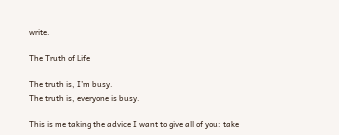write.

The Truth of Life

The truth is, I’m busy.
The truth is, everyone is busy.

This is me taking the advice I want to give all of you: take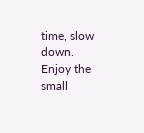time, slow down. Enjoy the small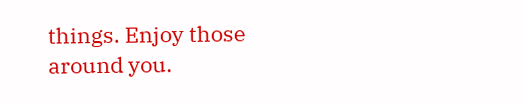things. Enjoy those around you.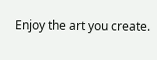Enjoy the art you create.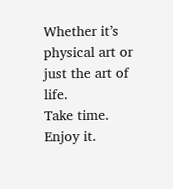Whether it’s physical art or just the art of life.
Take time.
Enjoy it.